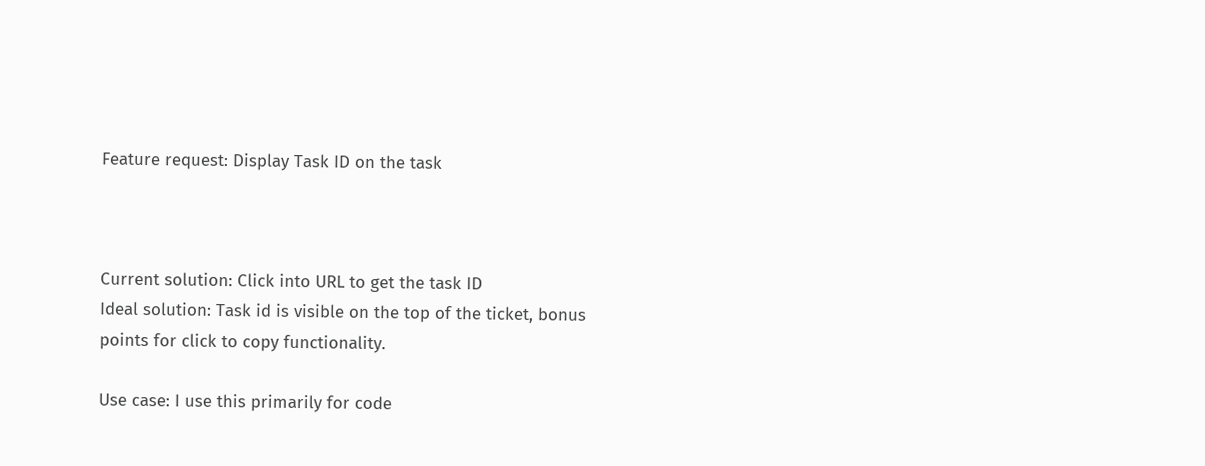Feature request: Display Task ID on the task



Current solution: Click into URL to get the task ID
Ideal solution: Task id is visible on the top of the ticket, bonus points for click to copy functionality.

Use case: I use this primarily for code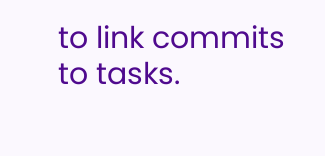to link commits to tasks.